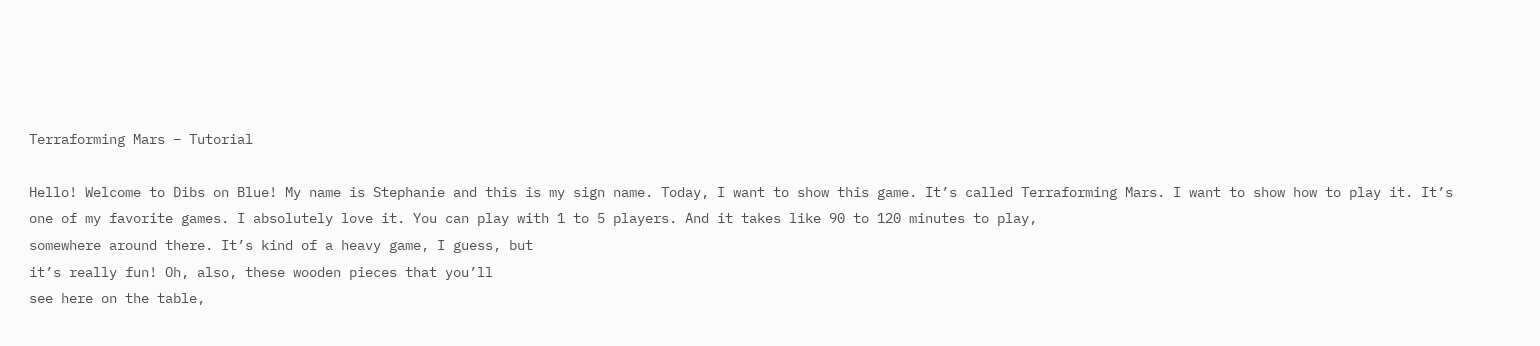Terraforming Mars – Tutorial

Hello! Welcome to Dibs on Blue! My name is Stephanie and this is my sign name. Today, I want to show this game. It’s called Terraforming Mars. I want to show how to play it. It’s one of my favorite games. I absolutely love it. You can play with 1 to 5 players. And it takes like 90 to 120 minutes to play,
somewhere around there. It’s kind of a heavy game, I guess, but
it’s really fun! Oh, also, these wooden pieces that you’ll
see here on the table,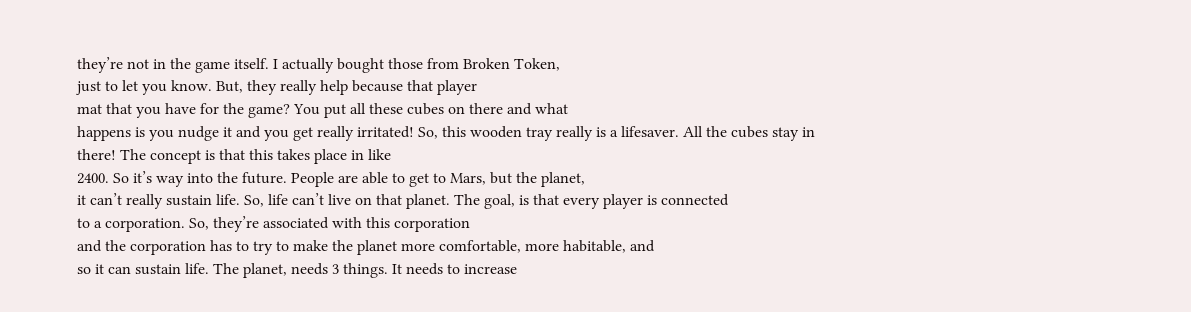they’re not in the game itself. I actually bought those from Broken Token,
just to let you know. But, they really help because that player
mat that you have for the game? You put all these cubes on there and what
happens is you nudge it and you get really irritated! So, this wooden tray really is a lifesaver. All the cubes stay in there! The concept is that this takes place in like
2400. So it’s way into the future. People are able to get to Mars, but the planet,
it can’t really sustain life. So, life can’t live on that planet. The goal, is that every player is connected
to a corporation. So, they’re associated with this corporation
and the corporation has to try to make the planet more comfortable, more habitable, and
so it can sustain life. The planet, needs 3 things. It needs to increase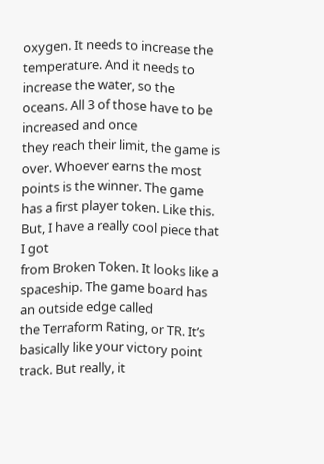oxygen. It needs to increase the temperature. And it needs to increase the water, so the
oceans. All 3 of those have to be increased and once
they reach their limit, the game is over. Whoever earns the most points is the winner. The game has a first player token. Like this. But, I have a really cool piece that I got
from Broken Token. It looks like a spaceship. The game board has an outside edge called
the Terraform Rating, or TR. It’s basically like your victory point track. But really, it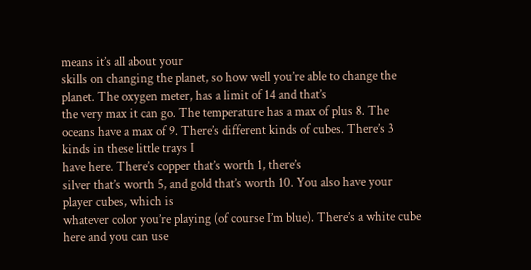means it’s all about your
skills on changing the planet, so how well you’re able to change the planet. The oxygen meter, has a limit of 14 and that’s
the very max it can go. The temperature has a max of plus 8. The oceans have a max of 9. There’s different kinds of cubes. There’s 3 kinds in these little trays I
have here. There’s copper that’s worth 1, there’s
silver that’s worth 5, and gold that’s worth 10. You also have your player cubes, which is
whatever color you’re playing (of course I’m blue). There’s a white cube here and you can use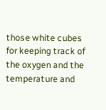those white cubes for keeping track of the oxygen and the temperature and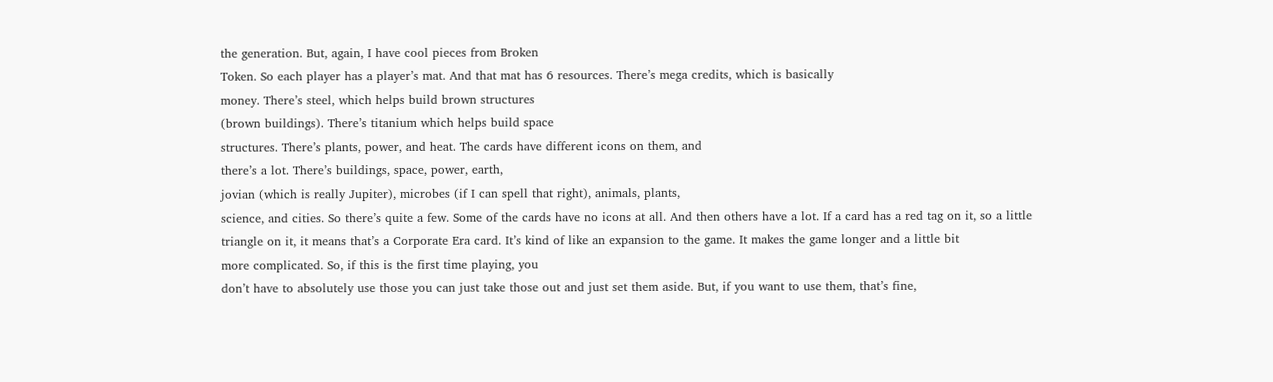the generation. But, again, I have cool pieces from Broken
Token. So each player has a player’s mat. And that mat has 6 resources. There’s mega credits, which is basically
money. There’s steel, which helps build brown structures
(brown buildings). There’s titanium which helps build space
structures. There’s plants, power, and heat. The cards have different icons on them, and
there’s a lot. There’s buildings, space, power, earth,
jovian (which is really Jupiter), microbes (if I can spell that right), animals, plants,
science, and cities. So there’s quite a few. Some of the cards have no icons at all. And then others have a lot. If a card has a red tag on it, so a little
triangle on it, it means that’s a Corporate Era card. It’s kind of like an expansion to the game. It makes the game longer and a little bit
more complicated. So, if this is the first time playing, you
don’t have to absolutely use those you can just take those out and just set them aside. But, if you want to use them, that’s fine,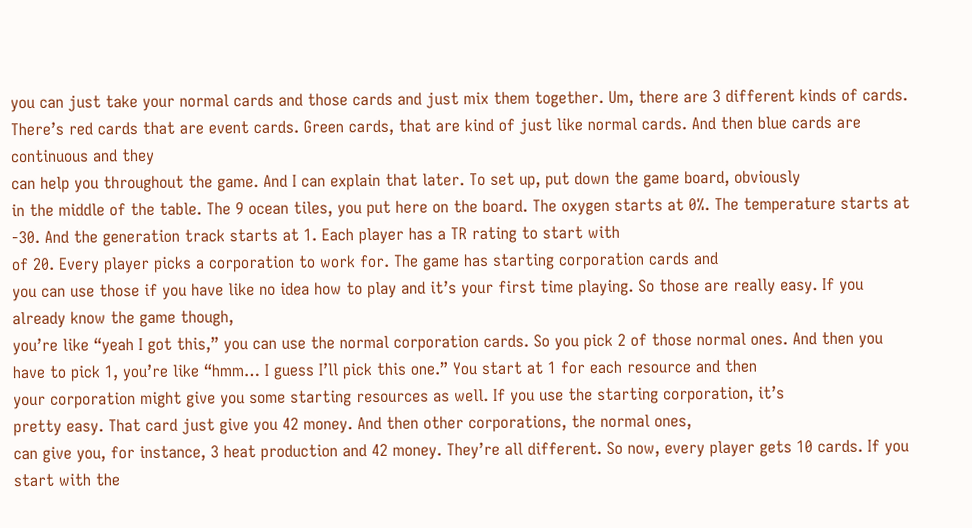you can just take your normal cards and those cards and just mix them together. Um, there are 3 different kinds of cards. There’s red cards that are event cards. Green cards, that are kind of just like normal cards. And then blue cards are continuous and they
can help you throughout the game. And I can explain that later. To set up, put down the game board, obviously
in the middle of the table. The 9 ocean tiles, you put here on the board. The oxygen starts at 0%. The temperature starts at -30. And the generation track starts at 1. Each player has a TR rating to start with
of 20. Every player picks a corporation to work for. The game has starting corporation cards and
you can use those if you have like no idea how to play and it’s your first time playing. So those are really easy. If you already know the game though,
you’re like “yeah I got this,” you can use the normal corporation cards. So you pick 2 of those normal ones. And then you have to pick 1, you’re like “hmm… I guess I’ll pick this one.” You start at 1 for each resource and then
your corporation might give you some starting resources as well. If you use the starting corporation, it’s
pretty easy. That card just give you 42 money. And then other corporations, the normal ones,
can give you, for instance, 3 heat production and 42 money. They’re all different. So now, every player gets 10 cards. If you start with the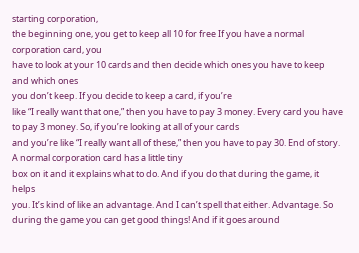starting corporation,
the beginning one, you get to keep all 10 for free If you have a normal corporation card, you
have to look at your 10 cards and then decide which ones you have to keep and which ones
you don’t keep. If you decide to keep a card, if you’re
like “I really want that one,” then you have to pay 3 money. Every card you have to pay 3 money. So, if you’re looking at all of your cards
and you’re like “I really want all of these,” then you have to pay 30. End of story. A normal corporation card has a little tiny
box on it and it explains what to do. And if you do that during the game, it helps
you. It’s kind of like an advantage. And I can’t spell that either. Advantage. So during the game you can get good things! And if it goes around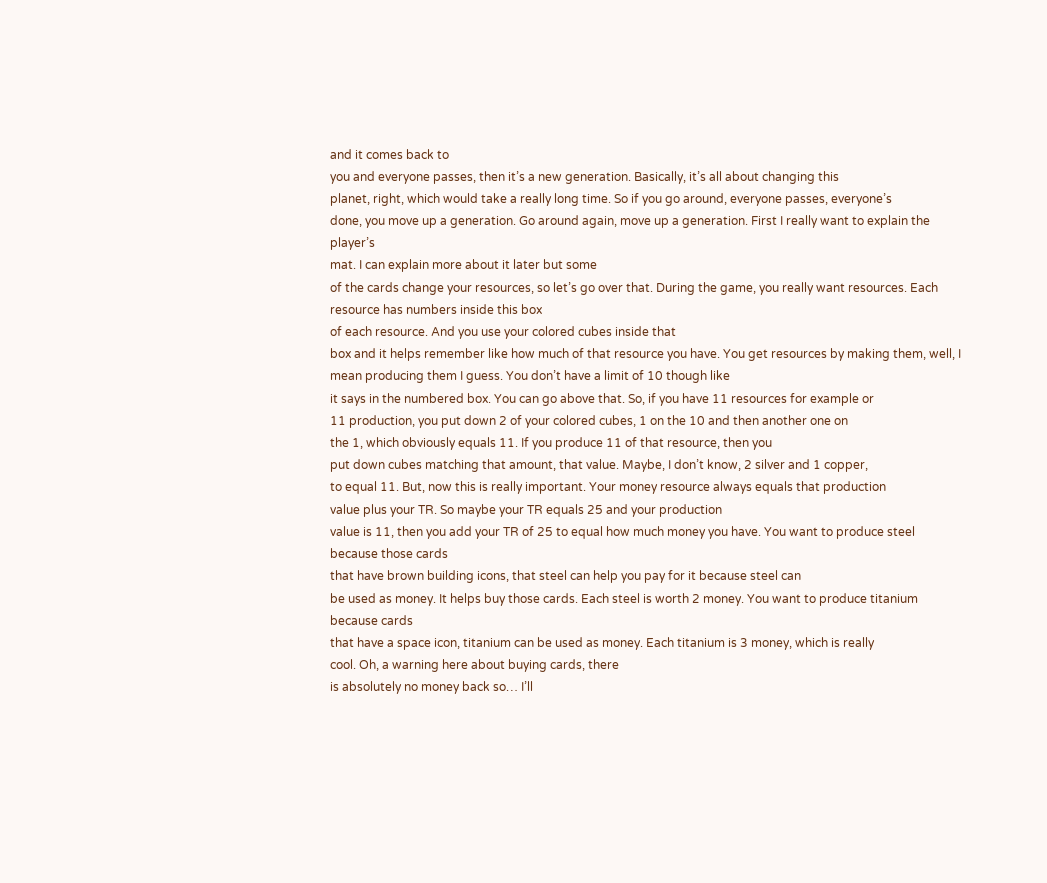and it comes back to
you and everyone passes, then it’s a new generation. Basically, it’s all about changing this
planet, right, which would take a really long time. So if you go around, everyone passes, everyone’s
done, you move up a generation. Go around again, move up a generation. First I really want to explain the player’s
mat. I can explain more about it later but some
of the cards change your resources, so let’s go over that. During the game, you really want resources. Each resource has numbers inside this box
of each resource. And you use your colored cubes inside that
box and it helps remember like how much of that resource you have. You get resources by making them, well, I
mean producing them I guess. You don’t have a limit of 10 though like
it says in the numbered box. You can go above that. So, if you have 11 resources for example or
11 production, you put down 2 of your colored cubes, 1 on the 10 and then another one on
the 1, which obviously equals 11. If you produce 11 of that resource, then you
put down cubes matching that amount, that value. Maybe, I don’t know, 2 silver and 1 copper,
to equal 11. But, now this is really important. Your money resource always equals that production
value plus your TR. So maybe your TR equals 25 and your production
value is 11, then you add your TR of 25 to equal how much money you have. You want to produce steel because those cards
that have brown building icons, that steel can help you pay for it because steel can
be used as money. It helps buy those cards. Each steel is worth 2 money. You want to produce titanium because cards
that have a space icon, titanium can be used as money. Each titanium is 3 money, which is really
cool. Oh, a warning here about buying cards, there
is absolutely no money back so… I’ll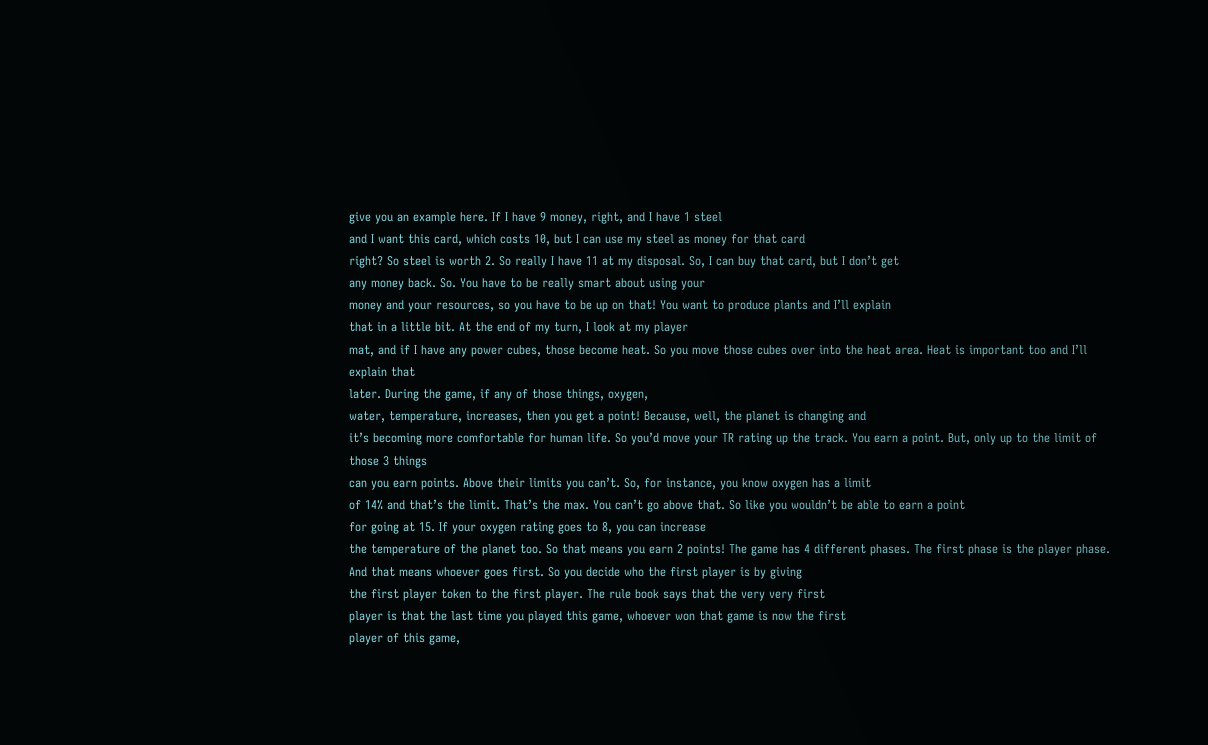give you an example here. If I have 9 money, right, and I have 1 steel
and I want this card, which costs 10, but I can use my steel as money for that card
right? So steel is worth 2. So really I have 11 at my disposal. So, I can buy that card, but I don’t get
any money back. So. You have to be really smart about using your
money and your resources, so you have to be up on that! You want to produce plants and I’ll explain
that in a little bit. At the end of my turn, I look at my player
mat, and if I have any power cubes, those become heat. So you move those cubes over into the heat area. Heat is important too and I’ll explain that
later. During the game, if any of those things, oxygen,
water, temperature, increases, then you get a point! Because, well, the planet is changing and
it’s becoming more comfortable for human life. So you’d move your TR rating up the track. You earn a point. But, only up to the limit of those 3 things
can you earn points. Above their limits you can’t. So, for instance, you know oxygen has a limit
of 14% and that’s the limit. That’s the max. You can’t go above that. So like you wouldn’t be able to earn a point
for going at 15. If your oxygen rating goes to 8, you can increase
the temperature of the planet too. So that means you earn 2 points! The game has 4 different phases. The first phase is the player phase. And that means whoever goes first. So you decide who the first player is by giving
the first player token to the first player. The rule book says that the very very first
player is that the last time you played this game, whoever won that game is now the first
player of this game,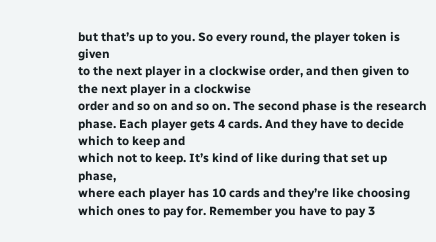but that’s up to you. So every round, the player token is given
to the next player in a clockwise order, and then given to the next player in a clockwise
order and so on and so on. The second phase is the research phase. Each player gets 4 cards. And they have to decide which to keep and
which not to keep. It’s kind of like during that set up phase,
where each player has 10 cards and they’re like choosing which ones to pay for. Remember you have to pay 3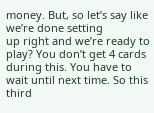money. But, so let’s say like we’re done setting
up right and we’re ready to play? You don’t get 4 cards during this. You have to wait until next time. So this third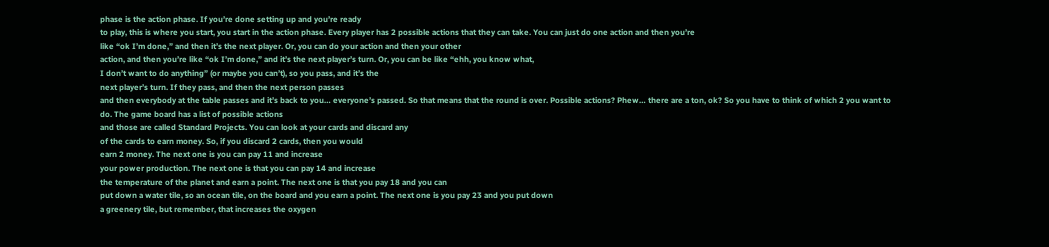phase is the action phase. If you’re done setting up and you’re ready
to play, this is where you start, you start in the action phase. Every player has 2 possible actions that they can take. You can just do one action and then you’re
like “ok I’m done,” and then it’s the next player. Or, you can do your action and then your other
action, and then you’re like “ok I’m done,” and it’s the next player’s turn. Or, you can be like “ehh, you know what,
I don’t want to do anything” (or maybe you can’t), so you pass, and it’s the
next player’s turn. If they pass, and then the next person passes
and then everybody at the table passes and it’s back to you… everyone’s passed. So that means that the round is over. Possible actions? Phew… there are a ton, ok? So you have to think of which 2 you want to
do. The game board has a list of possible actions
and those are called Standard Projects. You can look at your cards and discard any
of the cards to earn money. So, if you discard 2 cards, then you would
earn 2 money. The next one is you can pay 11 and increase
your power production. The next one is that you can pay 14 and increase
the temperature of the planet and earn a point. The next one is that you pay 18 and you can
put down a water tile, so an ocean tile, on the board and you earn a point. The next one is you pay 23 and you put down
a greenery tile, but remember, that increases the oxygen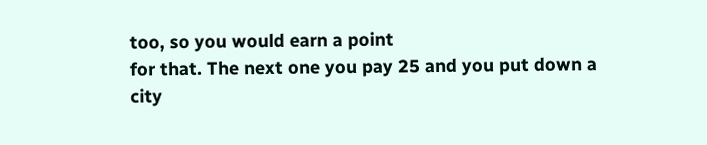too, so you would earn a point
for that. The next one you pay 25 and you put down a
city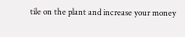tile on the plant and increase your money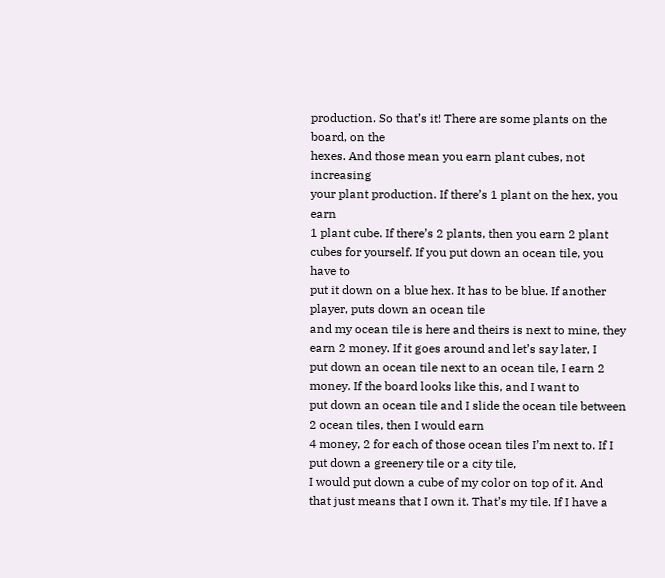production. So that’s it! There are some plants on the board, on the
hexes. And those mean you earn plant cubes, not increasing
your plant production. If there’s 1 plant on the hex, you earn
1 plant cube. If there’s 2 plants, then you earn 2 plant
cubes for yourself. If you put down an ocean tile, you have to
put it down on a blue hex. It has to be blue. If another player, puts down an ocean tile
and my ocean tile is here and theirs is next to mine, they earn 2 money. If it goes around and let’s say later, I
put down an ocean tile next to an ocean tile, I earn 2 money. If the board looks like this, and I want to
put down an ocean tile and I slide the ocean tile between 2 ocean tiles, then I would earn
4 money, 2 for each of those ocean tiles I’m next to. If I put down a greenery tile or a city tile,
I would put down a cube of my color on top of it. And that just means that I own it. That’s my tile. If I have a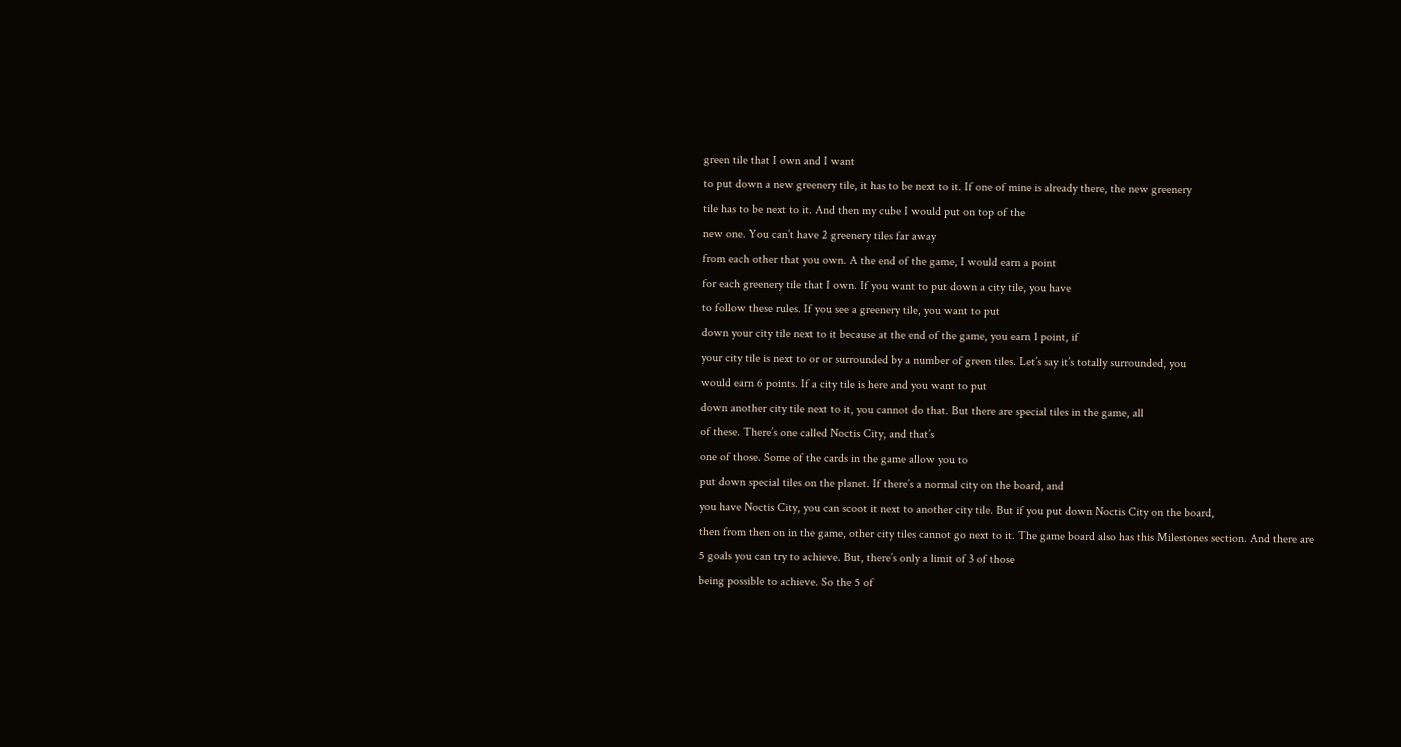green tile that I own and I want
to put down a new greenery tile, it has to be next to it. If one of mine is already there, the new greenery
tile has to be next to it. And then my cube I would put on top of the
new one. You can’t have 2 greenery tiles far away
from each other that you own. A the end of the game, I would earn a point
for each greenery tile that I own. If you want to put down a city tile, you have
to follow these rules. If you see a greenery tile, you want to put
down your city tile next to it because at the end of the game, you earn 1 point, if
your city tile is next to or or surrounded by a number of green tiles. Let’s say it’s totally surrounded, you
would earn 6 points. If a city tile is here and you want to put
down another city tile next to it, you cannot do that. But there are special tiles in the game, all
of these. There’s one called Noctis City, and that’s
one of those. Some of the cards in the game allow you to
put down special tiles on the planet. If there’s a normal city on the board, and
you have Noctis City, you can scoot it next to another city tile. But if you put down Noctis City on the board,
then from then on in the game, other city tiles cannot go next to it. The game board also has this Milestones section. And there are 5 goals you can try to achieve. But, there’s only a limit of 3 of those
being possible to achieve. So the 5 of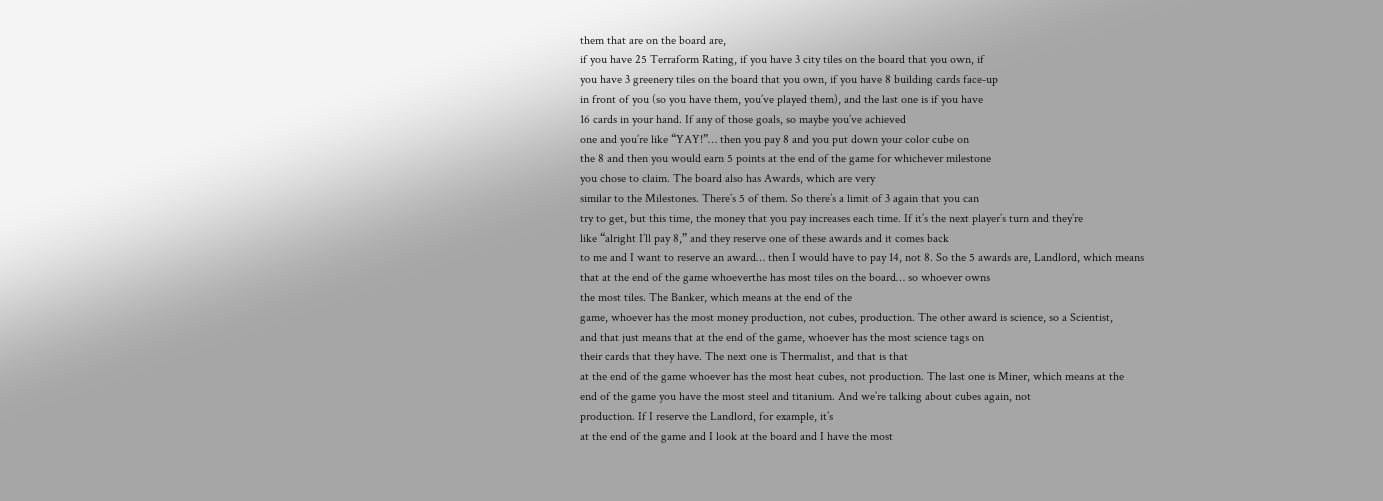them that are on the board are,
if you have 25 Terraform Rating, if you have 3 city tiles on the board that you own, if
you have 3 greenery tiles on the board that you own, if you have 8 building cards face-up
in front of you (so you have them, you’ve played them), and the last one is if you have
16 cards in your hand. If any of those goals, so maybe you’ve achieved
one and you’re like “YAY!”… then you pay 8 and you put down your color cube on
the 8 and then you would earn 5 points at the end of the game for whichever milestone
you chose to claim. The board also has Awards, which are very
similar to the Milestones. There’s 5 of them. So there’s a limit of 3 again that you can
try to get, but this time, the money that you pay increases each time. If it’s the next player’s turn and they’re
like “alright I’ll pay 8,” and they reserve one of these awards and it comes back
to me and I want to reserve an award… then I would have to pay 14, not 8. So the 5 awards are, Landlord, which means
that at the end of the game whoeverthe has most tiles on the board… so whoever owns
the most tiles. The Banker, which means at the end of the
game, whoever has the most money production, not cubes, production. The other award is science, so a Scientist,
and that just means that at the end of the game, whoever has the most science tags on
their cards that they have. The next one is Thermalist, and that is that
at the end of the game whoever has the most heat cubes, not production. The last one is Miner, which means at the
end of the game you have the most steel and titanium. And we’re talking about cubes again, not
production. If I reserve the Landlord, for example, it’s
at the end of the game and I look at the board and I have the most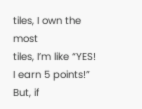tiles, I own the most
tiles, I’m like “YES! I earn 5 points!” But, if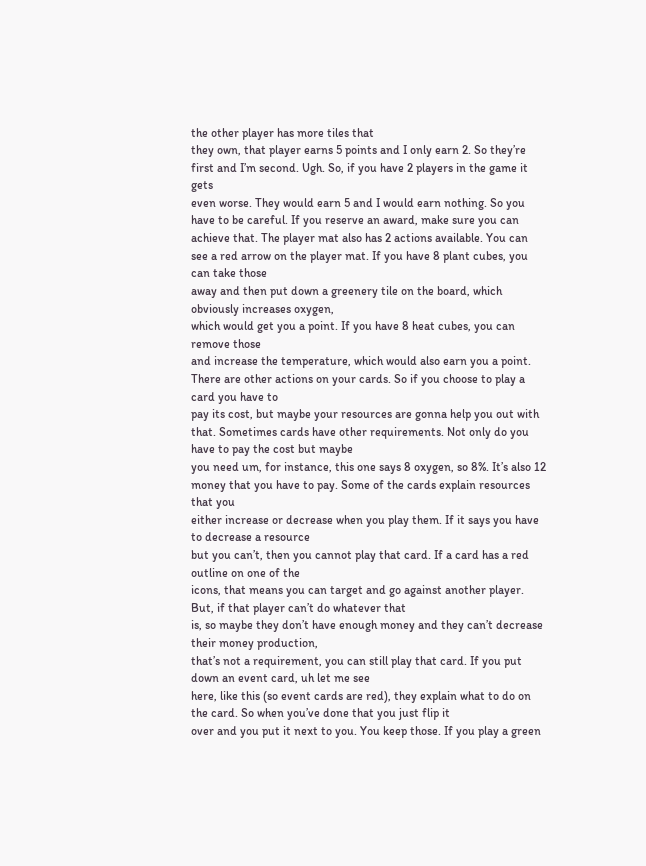the other player has more tiles that
they own, that player earns 5 points and I only earn 2. So they’re first and I’m second. Ugh. So, if you have 2 players in the game it gets
even worse. They would earn 5 and I would earn nothing. So you have to be careful. If you reserve an award, make sure you can
achieve that. The player mat also has 2 actions available. You can see a red arrow on the player mat. If you have 8 plant cubes, you can take those
away and then put down a greenery tile on the board, which obviously increases oxygen,
which would get you a point. If you have 8 heat cubes, you can remove those
and increase the temperature, which would also earn you a point. There are other actions on your cards. So if you choose to play a card you have to
pay its cost, but maybe your resources are gonna help you out with that. Sometimes cards have other requirements. Not only do you have to pay the cost but maybe
you need um, for instance, this one says 8 oxygen, so 8%. It’s also 12 money that you have to pay. Some of the cards explain resources that you
either increase or decrease when you play them. If it says you have to decrease a resource
but you can’t, then you cannot play that card. If a card has a red outline on one of the
icons, that means you can target and go against another player. But, if that player can’t do whatever that
is, so maybe they don’t have enough money and they can’t decrease their money production,
that’s not a requirement, you can still play that card. If you put down an event card, uh let me see
here, like this (so event cards are red), they explain what to do on the card. So when you’ve done that you just flip it
over and you put it next to you. You keep those. If you play a green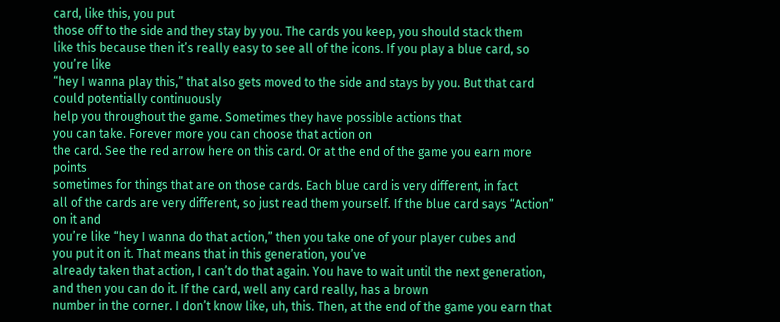card, like this, you put
those off to the side and they stay by you. The cards you keep, you should stack them
like this because then it’s really easy to see all of the icons. If you play a blue card, so you’re like
“hey I wanna play this,” that also gets moved to the side and stays by you. But that card could potentially continuously
help you throughout the game. Sometimes they have possible actions that
you can take. Forever more you can choose that action on
the card. See the red arrow here on this card. Or at the end of the game you earn more points
sometimes for things that are on those cards. Each blue card is very different, in fact
all of the cards are very different, so just read them yourself. If the blue card says “Action” on it and
you’re like “hey I wanna do that action,” then you take one of your player cubes and
you put it on it. That means that in this generation, you’ve
already taken that action, I can’t do that again. You have to wait until the next generation,
and then you can do it. If the card, well any card really, has a brown
number in the corner. I don’t know like, uh, this. Then, at the end of the game you earn that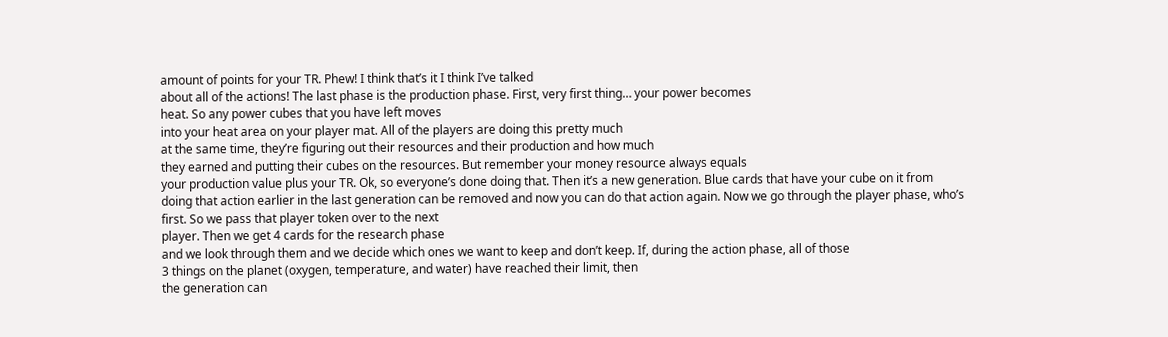amount of points for your TR. Phew! I think that’s it I think I’ve talked
about all of the actions! The last phase is the production phase. First, very first thing… your power becomes
heat. So any power cubes that you have left moves
into your heat area on your player mat. All of the players are doing this pretty much
at the same time, they’re figuring out their resources and their production and how much
they earned and putting their cubes on the resources. But remember your money resource always equals
your production value plus your TR. Ok, so everyone’s done doing that. Then it’s a new generation. Blue cards that have your cube on it from
doing that action earlier in the last generation can be removed and now you can do that action again. Now we go through the player phase, who’s
first. So we pass that player token over to the next
player. Then we get 4 cards for the research phase
and we look through them and we decide which ones we want to keep and don’t keep. If, during the action phase, all of those
3 things on the planet (oxygen, temperature, and water) have reached their limit, then
the generation can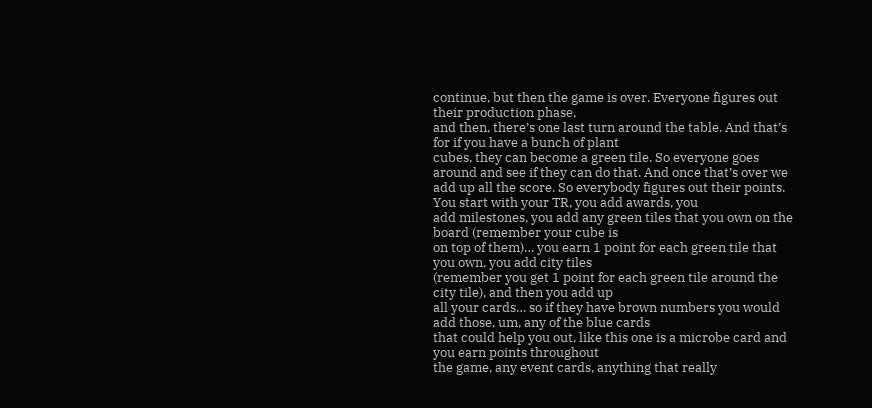continue, but then the game is over. Everyone figures out their production phase,
and then, there’s one last turn around the table. And that’s for if you have a bunch of plant
cubes, they can become a green tile. So everyone goes around and see if they can do that. And once that’s over we add up all the score. So everybody figures out their points. You start with your TR, you add awards, you
add milestones, you add any green tiles that you own on the board (remember your cube is
on top of them)… you earn 1 point for each green tile that you own, you add city tiles
(remember you get 1 point for each green tile around the city tile), and then you add up
all your cards… so if they have brown numbers you would add those, um, any of the blue cards
that could help you out, like this one is a microbe card and you earn points throughout
the game, any event cards, anything that really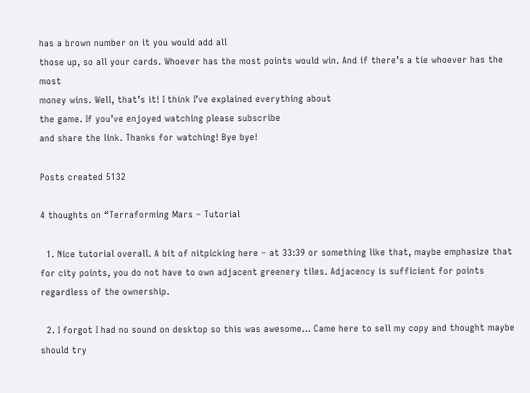has a brown number on it you would add all
those up, so all your cards. Whoever has the most points would win. And if there’s a tie whoever has the most
money wins. Well, that’s it! I think I’ve explained everything about
the game. If you’ve enjoyed watching please subscribe
and share the link. Thanks for watching! Bye bye!

Posts created 5132

4 thoughts on “Terraforming Mars – Tutorial

  1. Nice tutorial overall. A bit of nitpicking here – at 33:39 or something like that, maybe emphasize that for city points, you do not have to own adjacent greenery tiles. Adjacency is sufficient for points regardless of the ownership.

  2. I forgot I had no sound on desktop so this was awesome… Came here to sell my copy and thought maybe should try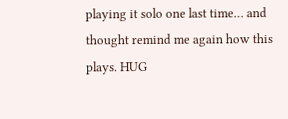playing it solo one last time… and thought remind me again how this plays. HUG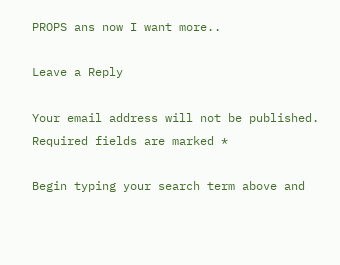PROPS ans now I want more..

Leave a Reply

Your email address will not be published. Required fields are marked *

Begin typing your search term above and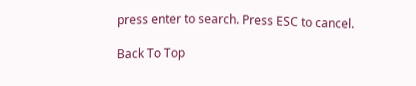press enter to search. Press ESC to cancel.

Back To Top